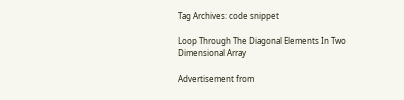Tag Archives: code snippet

Loop Through The Diagonal Elements In Two Dimensional Array

Advertisement from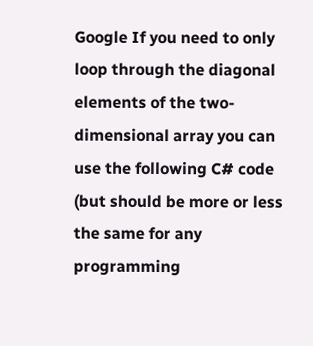Google If you need to only loop through the diagonal elements of the two-dimensional array you can use the following C# code (but should be more or less the same for any programming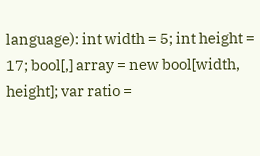language): int width = 5; int height = 17; bool[,] array = new bool[width, height]; var ratio =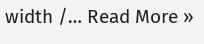width /… Read More »